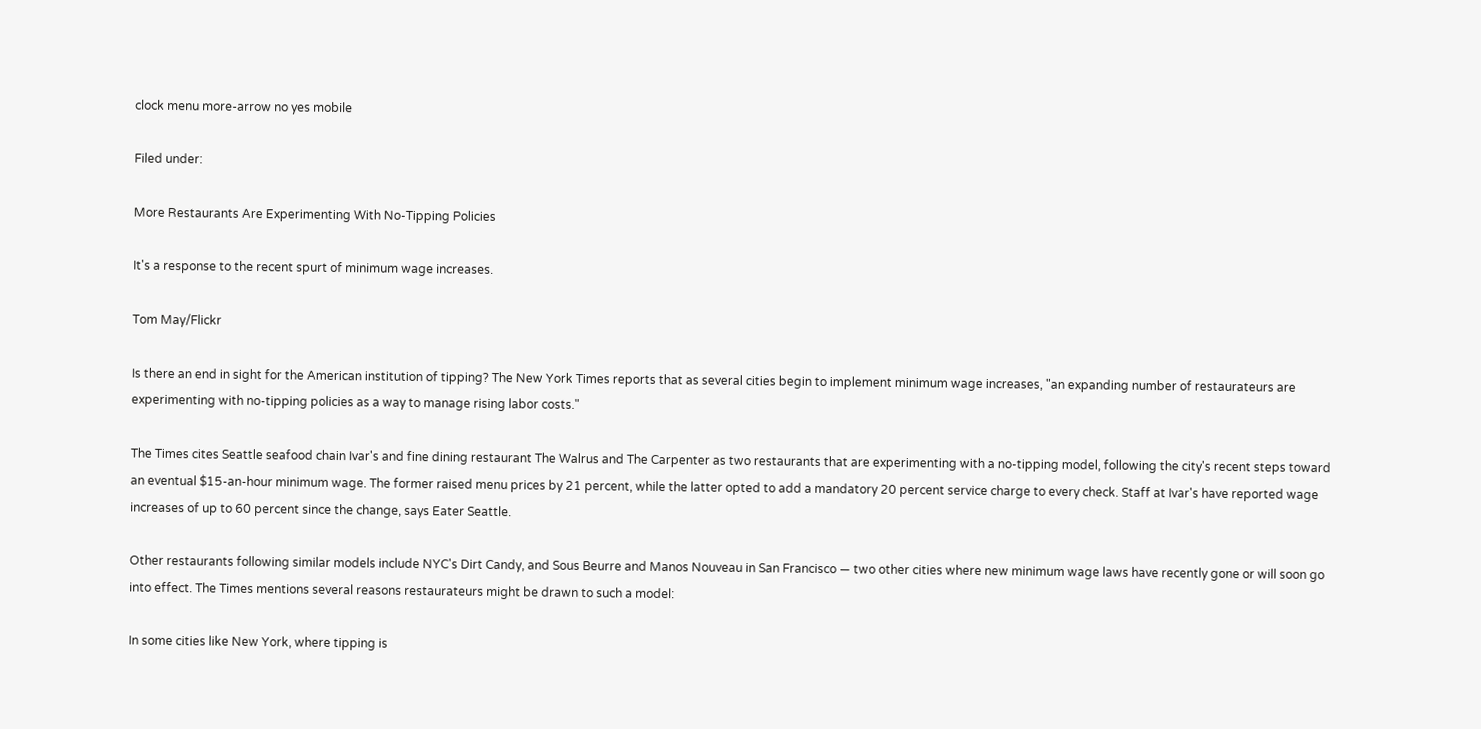clock menu more-arrow no yes mobile

Filed under:

More Restaurants Are Experimenting With No-Tipping Policies

It's a response to the recent spurt of minimum wage increases.

Tom May/Flickr

Is there an end in sight for the American institution of tipping? The New York Times reports that as several cities begin to implement minimum wage increases, "an expanding number of restaurateurs are experimenting with no-tipping policies as a way to manage rising labor costs."

The Times cites Seattle seafood chain Ivar's and fine dining restaurant The Walrus and The Carpenter as two restaurants that are experimenting with a no-tipping model, following the city's recent steps toward an eventual $15-an-hour minimum wage. The former raised menu prices by 21 percent, while the latter opted to add a mandatory 20 percent service charge to every check. Staff at Ivar's have reported wage increases of up to 60 percent since the change, says Eater Seattle.

Other restaurants following similar models include NYC's Dirt Candy, and Sous Beurre and Manos Nouveau in San Francisco — two other cities where new minimum wage laws have recently gone or will soon go into effect. The Times mentions several reasons restaurateurs might be drawn to such a model:

In some cities like New York, where tipping is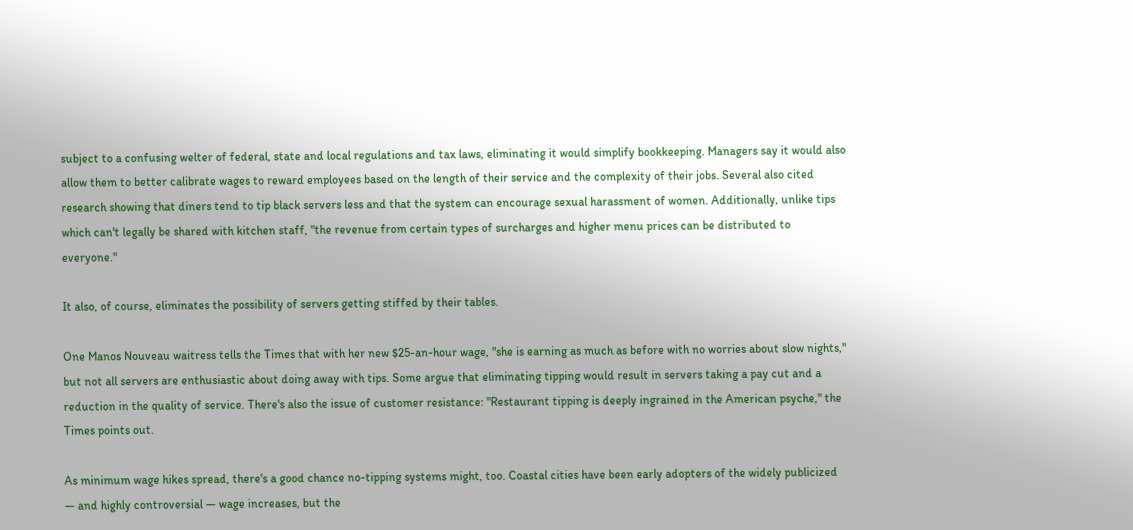subject to a confusing welter of federal, state and local regulations and tax laws, eliminating it would simplify bookkeeping. Managers say it would also allow them to better calibrate wages to reward employees based on the length of their service and the complexity of their jobs. Several also cited research showing that diners tend to tip black servers less and that the system can encourage sexual harassment of women. Additionally, unlike tips which can't legally be shared with kitchen staff, "the revenue from certain types of surcharges and higher menu prices can be distributed to everyone."

It also, of course, eliminates the possibility of servers getting stiffed by their tables.

One Manos Nouveau waitress tells the Times that with her new $25-an-hour wage, "she is earning as much as before with no worries about slow nights," but not all servers are enthusiastic about doing away with tips. Some argue that eliminating tipping would result in servers taking a pay cut and a reduction in the quality of service. There's also the issue of customer resistance: "Restaurant tipping is deeply ingrained in the American psyche," the Times points out.

As minimum wage hikes spread, there's a good chance no-tipping systems might, too. Coastal cities have been early adopters of the widely publicized — and highly controversial — wage increases, but the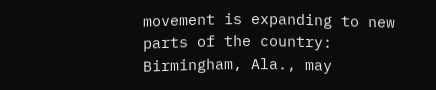movement is expanding to new parts of the country: Birmingham, Ala., may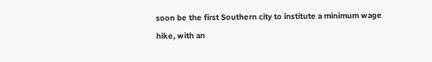soon be the first Southern city to institute a minimum wage hike, with an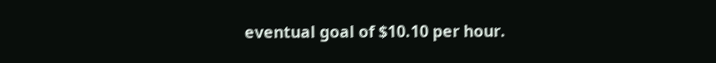eventual goal of $10.10 per hour.